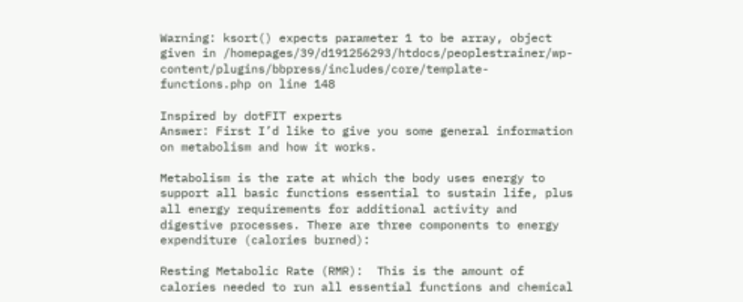Warning: ksort() expects parameter 1 to be array, object given in /homepages/39/d191256293/htdocs/peoplestrainer/wp-content/plugins/bbpress/includes/core/template-functions.php on line 148

Inspired by dotFIT experts
Answer: First I’d like to give you some general information on metabolism and how it works.

Metabolism is the rate at which the body uses energy to support all basic functions essential to sustain life, plus all energy requirements for additional activity and digestive processes. There are three components to energy expenditure (calories burned):

Resting Metabolic Rate (RMR):  This is the amount of calories needed to run all essential functions and chemical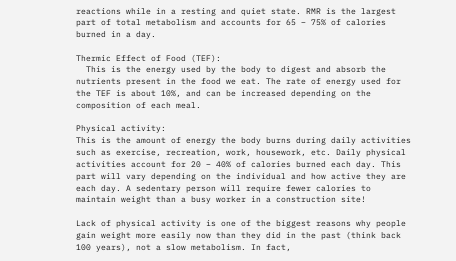reactions while in a resting and quiet state. RMR is the largest part of total metabolism and accounts for 65 – 75% of calories burned in a day.

Thermic Effect of Food (TEF):
  This is the energy used by the body to digest and absorb the nutrients present in the food we eat. The rate of energy used for the TEF is about 10%, and can be increased depending on the composition of each meal.

Physical activity:
This is the amount of energy the body burns during daily activities such as exercise, recreation, work, housework, etc. Daily physical activities account for 20 – 40% of calories burned each day. This part will vary depending on the individual and how active they are each day. A sedentary person will require fewer calories to maintain weight than a busy worker in a construction site!

Lack of physical activity is one of the biggest reasons why people gain weight more easily now than they did in the past (think back 100 years), not a slow metabolism. In fact,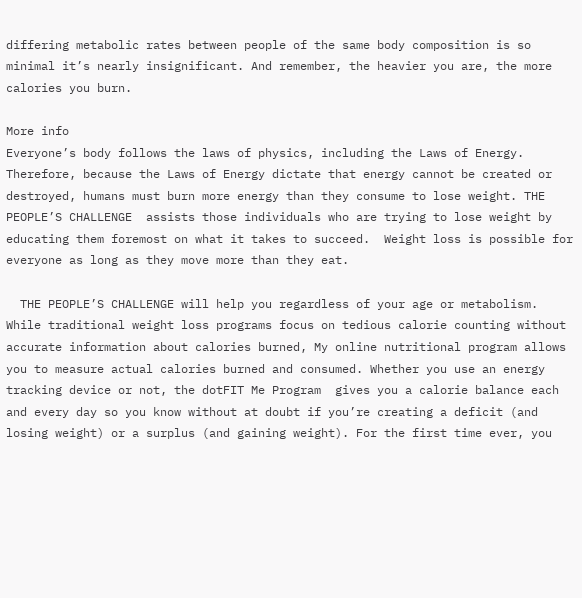differing metabolic rates between people of the same body composition is so minimal it’s nearly insignificant. And remember, the heavier you are, the more calories you burn.

More info
Everyone’s body follows the laws of physics, including the Laws of Energy.  Therefore, because the Laws of Energy dictate that energy cannot be created or destroyed, humans must burn more energy than they consume to lose weight. THE PEOPLE’S CHALLENGE  assists those individuals who are trying to lose weight by educating them foremost on what it takes to succeed.  Weight loss is possible for everyone as long as they move more than they eat.

  THE PEOPLE’S CHALLENGE will help you regardless of your age or metabolism.  While traditional weight loss programs focus on tedious calorie counting without accurate information about calories burned, My online nutritional program allows you to measure actual calories burned and consumed. Whether you use an energy tracking device or not, the dotFIT Me Program  gives you a calorie balance each and every day so you know without at doubt if you’re creating a deficit (and losing weight) or a surplus (and gaining weight). For the first time ever, you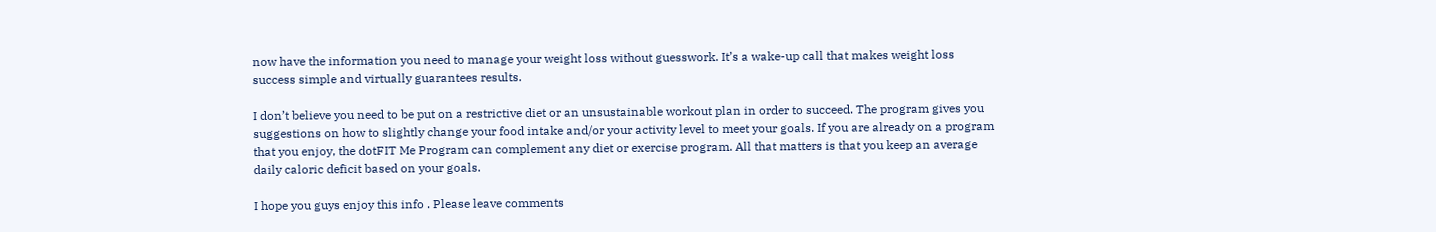now have the information you need to manage your weight loss without guesswork. It’s a wake-up call that makes weight loss success simple and virtually guarantees results.

I don’t believe you need to be put on a restrictive diet or an unsustainable workout plan in order to succeed. The program gives you suggestions on how to slightly change your food intake and/or your activity level to meet your goals. If you are already on a program that you enjoy, the dotFIT Me Program can complement any diet or exercise program. All that matters is that you keep an average daily caloric deficit based on your goals.

I hope you guys enjoy this info . Please leave comments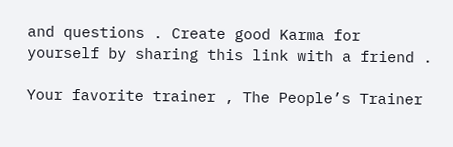and questions . Create good Karma for yourself by sharing this link with a friend .

Your favorite trainer , The People’s Trainer